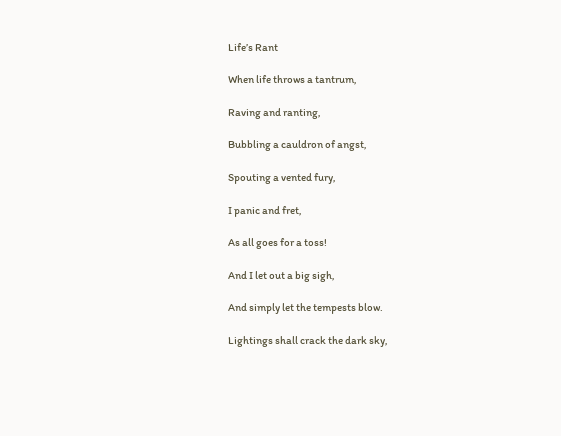Life’s Rant

When life throws a tantrum,

Raving and ranting,

Bubbling a cauldron of angst,

Spouting a vented fury,

I panic and fret,

As all goes for a toss!

And I let out a big sigh,

And simply let the tempests blow.

Lightings shall crack the dark sky,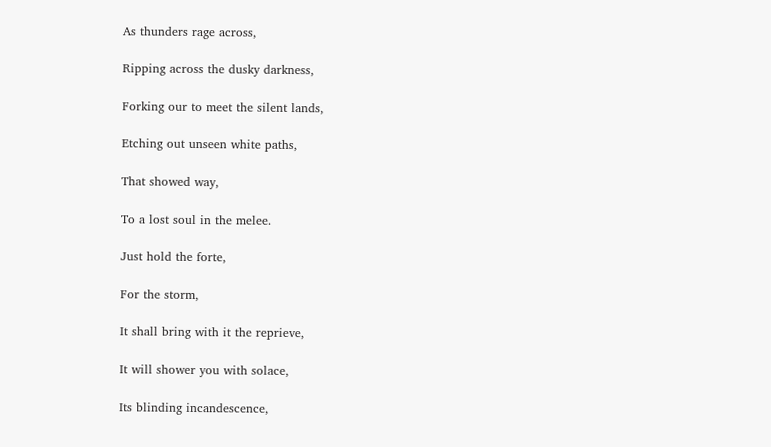As thunders rage across,

Ripping across the dusky darkness,

Forking our to meet the silent lands,

Etching out unseen white paths,

That showed way,

To a lost soul in the melee.

Just hold the forte,

For the storm,

It shall bring with it the reprieve,

It will shower you with solace,

Its blinding incandescence,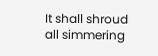It shall shroud all simmering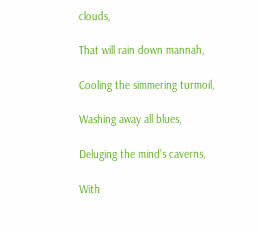clouds,

That will rain down mannah,

Cooling the simmering turmoil,

Washing away all blues,

Deluging the mind’s caverns,

With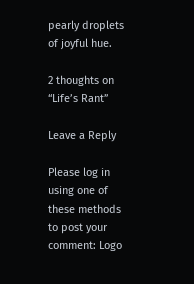pearly droplets of joyful hue.

2 thoughts on “Life’s Rant”

Leave a Reply

Please log in using one of these methods to post your comment: Logo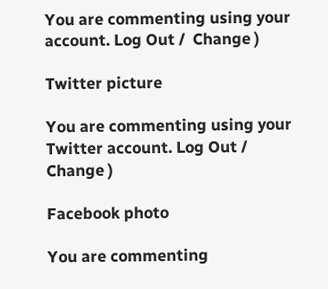You are commenting using your account. Log Out /  Change )

Twitter picture

You are commenting using your Twitter account. Log Out /  Change )

Facebook photo

You are commenting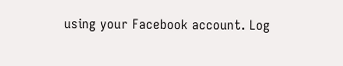using your Facebook account. Log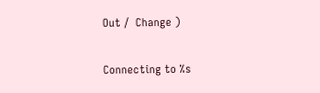Out /  Change )

Connecting to %s